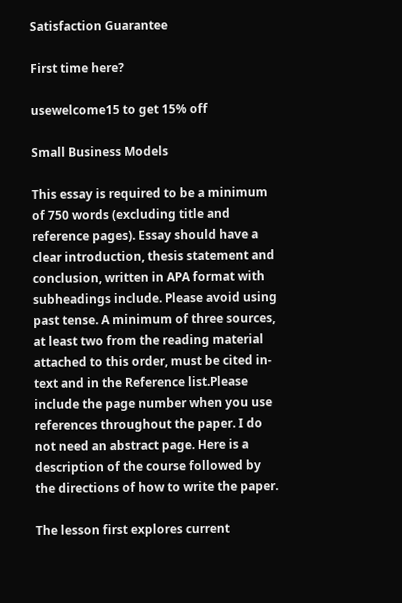Satisfaction Guarantee

First time here?

usewelcome15 to get 15% off

Small Business Models

This essay is required to be a minimum of 750 words (excluding title and reference pages). Essay should have a clear introduction, thesis statement and conclusion, written in APA format with subheadings include. Please avoid using past tense. A minimum of three sources, at least two from the reading material attached to this order, must be cited in-text and in the Reference list.Please include the page number when you use references throughout the paper. I do not need an abstract page. Here is a description of the course followed by the directions of how to write the paper.

The lesson first explores current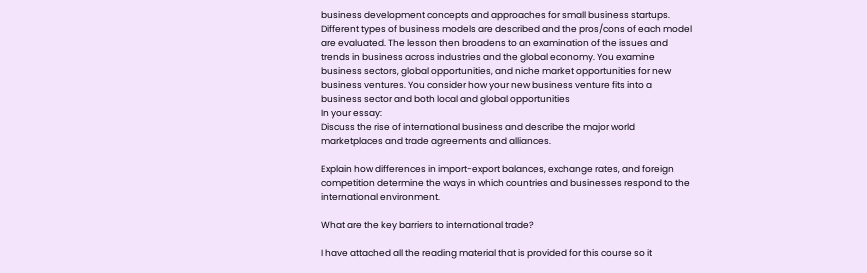business development concepts and approaches for small business startups. Different types of business models are described and the pros/cons of each model are evaluated. The lesson then broadens to an examination of the issues and trends in business across industries and the global economy. You examine business sectors, global opportunities, and niche market opportunities for new business ventures. You consider how your new business venture fits into a business sector and both local and global opportunities
In your essay:
Discuss the rise of international business and describe the major world marketplaces and trade agreements and alliances.

Explain how differences in import-export balances, exchange rates, and foreign competition determine the ways in which countries and businesses respond to the international environment.

What are the key barriers to international trade?

I have attached all the reading material that is provided for this course so it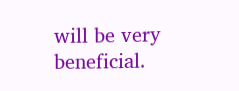will be very beneficial.